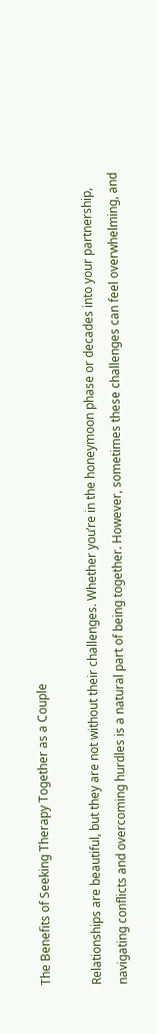The Benefits of Seeking Therapy Together as a Couple

Relationships are beautiful, but they are not without their challenges. Whether you’re in the honeymoon phase or decades into your partnership, navigating conflicts and overcoming hurdles is a natural part of being together. However, sometimes these challenges can feel overwhelming, and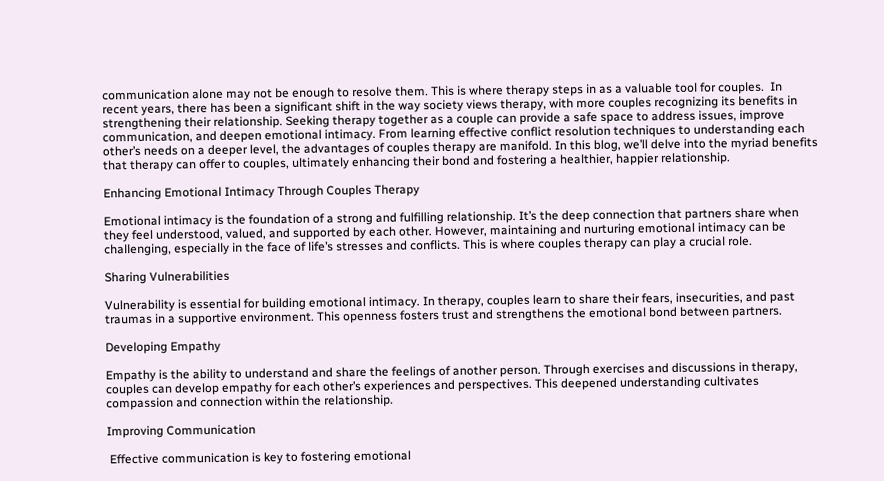communication alone may not be enough to resolve them. This is where therapy steps in as a valuable tool for couples.  In recent years, there has been a significant shift in the way society views therapy, with more couples recognizing its benefits in strengthening their relationship. Seeking therapy together as a couple can provide a safe space to address issues, improve communication, and deepen emotional intimacy. From learning effective conflict resolution techniques to understanding each other’s needs on a deeper level, the advantages of couples therapy are manifold. In this blog, we’ll delve into the myriad benefits that therapy can offer to couples, ultimately enhancing their bond and fostering a healthier, happier relationship.

Enhancing Emotional Intimacy Through Couples Therapy

Emotional intimacy is the foundation of a strong and fulfilling relationship. It’s the deep connection that partners share when they feel understood, valued, and supported by each other. However, maintaining and nurturing emotional intimacy can be challenging, especially in the face of life’s stresses and conflicts. This is where couples therapy can play a crucial role.

Sharing Vulnerabilities

Vulnerability is essential for building emotional intimacy. In therapy, couples learn to share their fears, insecurities, and past traumas in a supportive environment. This openness fosters trust and strengthens the emotional bond between partners.

Developing Empathy

Empathy is the ability to understand and share the feelings of another person. Through exercises and discussions in therapy, couples can develop empathy for each other’s experiences and perspectives. This deepened understanding cultivates compassion and connection within the relationship.

Improving Communication

 Effective communication is key to fostering emotional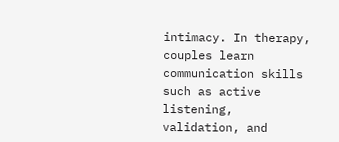intimacy. In therapy, couples learn communication skills such as active listening, validation, and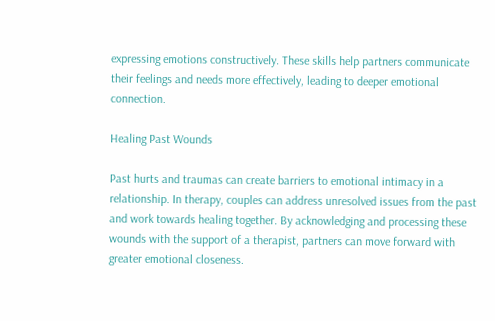expressing emotions constructively. These skills help partners communicate their feelings and needs more effectively, leading to deeper emotional connection.

Healing Past Wounds

Past hurts and traumas can create barriers to emotional intimacy in a relationship. In therapy, couples can address unresolved issues from the past and work towards healing together. By acknowledging and processing these wounds with the support of a therapist, partners can move forward with greater emotional closeness.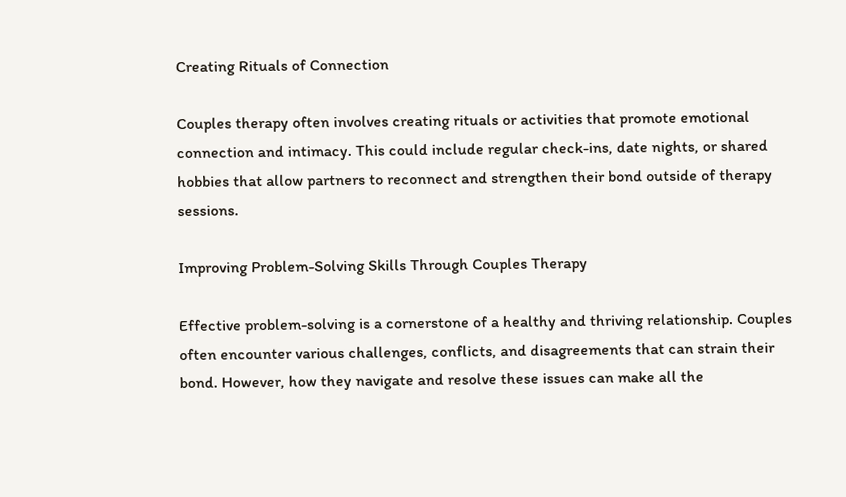Creating Rituals of Connection

Couples therapy often involves creating rituals or activities that promote emotional connection and intimacy. This could include regular check-ins, date nights, or shared hobbies that allow partners to reconnect and strengthen their bond outside of therapy sessions.

Improving Problem-Solving Skills Through Couples Therapy

Effective problem-solving is a cornerstone of a healthy and thriving relationship. Couples often encounter various challenges, conflicts, and disagreements that can strain their bond. However, how they navigate and resolve these issues can make all the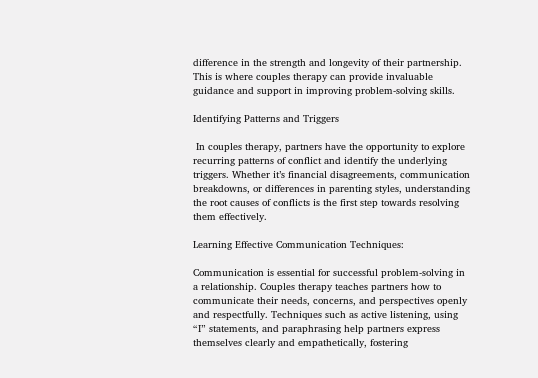difference in the strength and longevity of their partnership. This is where couples therapy can provide invaluable guidance and support in improving problem-solving skills.

Identifying Patterns and Triggers

 In couples therapy, partners have the opportunity to explore recurring patterns of conflict and identify the underlying triggers. Whether it’s financial disagreements, communication breakdowns, or differences in parenting styles, understanding the root causes of conflicts is the first step towards resolving them effectively.

Learning Effective Communication Techniques:

Communication is essential for successful problem-solving in a relationship. Couples therapy teaches partners how to communicate their needs, concerns, and perspectives openly and respectfully. Techniques such as active listening, using “I” statements, and paraphrasing help partners express themselves clearly and empathetically, fostering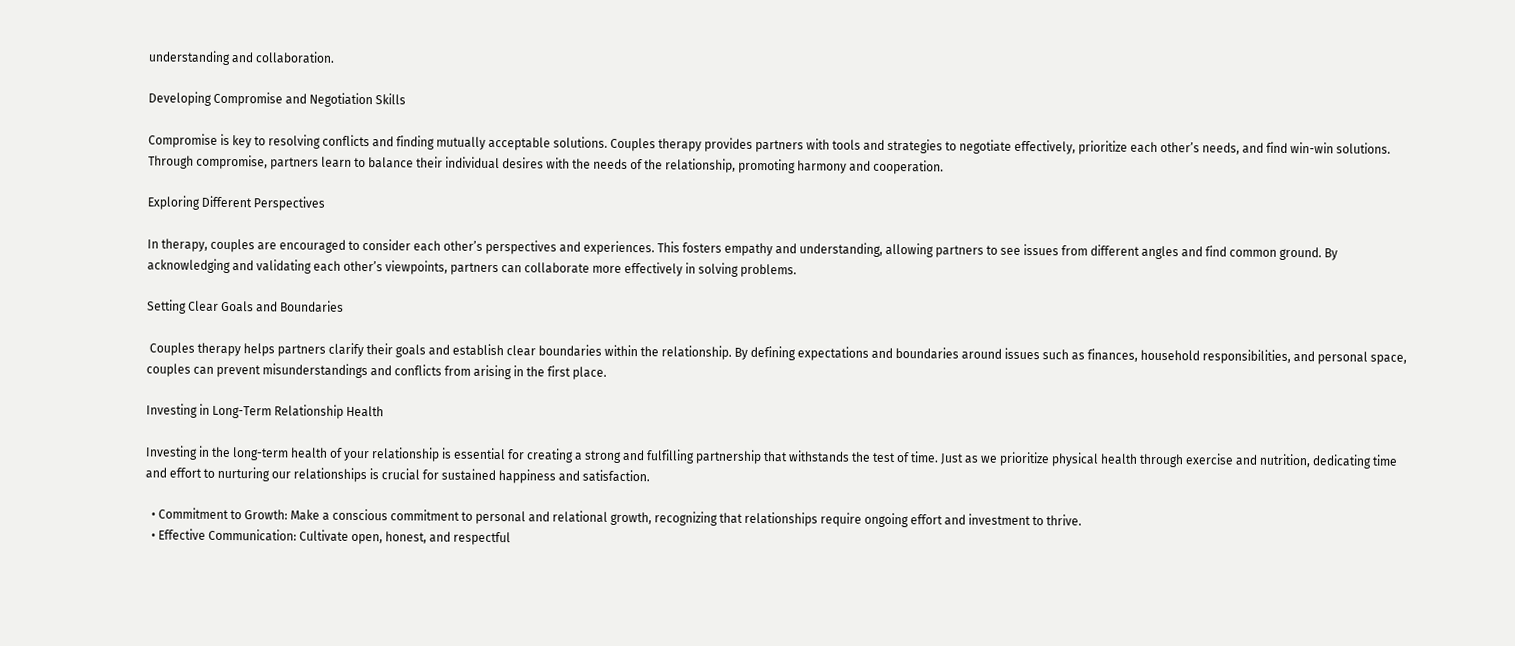understanding and collaboration.

Developing Compromise and Negotiation Skills

Compromise is key to resolving conflicts and finding mutually acceptable solutions. Couples therapy provides partners with tools and strategies to negotiate effectively, prioritize each other’s needs, and find win-win solutions. Through compromise, partners learn to balance their individual desires with the needs of the relationship, promoting harmony and cooperation.

Exploring Different Perspectives

In therapy, couples are encouraged to consider each other’s perspectives and experiences. This fosters empathy and understanding, allowing partners to see issues from different angles and find common ground. By acknowledging and validating each other’s viewpoints, partners can collaborate more effectively in solving problems.

Setting Clear Goals and Boundaries

 Couples therapy helps partners clarify their goals and establish clear boundaries within the relationship. By defining expectations and boundaries around issues such as finances, household responsibilities, and personal space, couples can prevent misunderstandings and conflicts from arising in the first place.

Investing in Long-Term Relationship Health

Investing in the long-term health of your relationship is essential for creating a strong and fulfilling partnership that withstands the test of time. Just as we prioritize physical health through exercise and nutrition, dedicating time and effort to nurturing our relationships is crucial for sustained happiness and satisfaction.

  • Commitment to Growth: Make a conscious commitment to personal and relational growth, recognizing that relationships require ongoing effort and investment to thrive.
  • Effective Communication: Cultivate open, honest, and respectful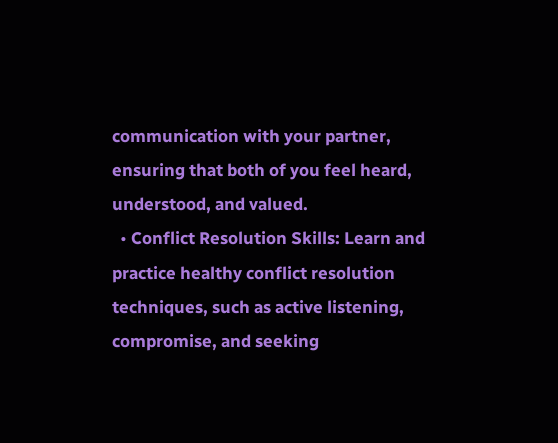communication with your partner, ensuring that both of you feel heard, understood, and valued.
  • Conflict Resolution Skills: Learn and practice healthy conflict resolution techniques, such as active listening, compromise, and seeking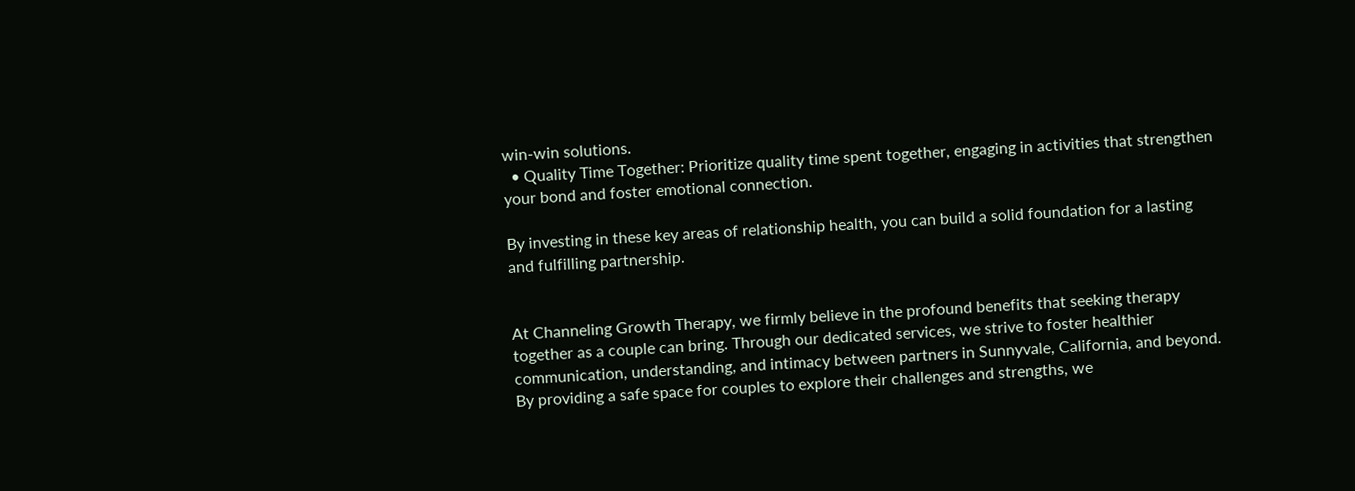win-win solutions.
  • Quality Time Together: Prioritize quality time spent together, engaging in activities that strengthen your bond and foster emotional connection.

By investing in these key areas of relationship health, you can build a solid foundation for a lasting and fulfilling partnership.


At Channeling Growth Therapy, we firmly believe in the profound benefits that seeking therapy together as a couple can bring. Through our dedicated services, we strive to foster healthier communication, understanding, and intimacy between partners in Sunnyvale, California, and beyond. By providing a safe space for couples to explore their challenges and strengths, we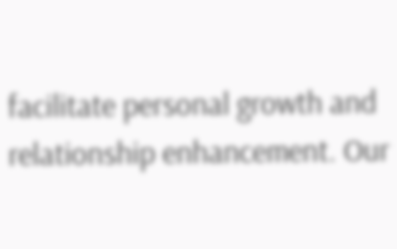facilitate personal growth and relationship enhancement. Our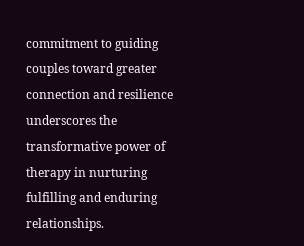commitment to guiding couples toward greater connection and resilience underscores the transformative power of therapy in nurturing fulfilling and enduring relationships.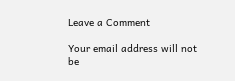Leave a Comment

Your email address will not be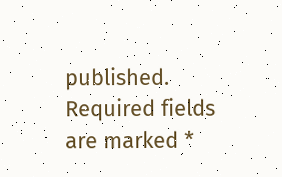published. Required fields are marked *